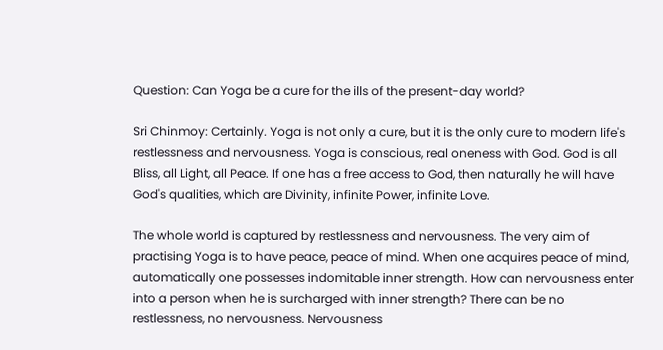Question: Can Yoga be a cure for the ills of the present-day world?

Sri Chinmoy: Certainly. Yoga is not only a cure, but it is the only cure to modern life's restlessness and nervousness. Yoga is conscious, real oneness with God. God is all Bliss, all Light, all Peace. If one has a free access to God, then naturally he will have God's qualities, which are Divinity, infinite Power, infinite Love.

The whole world is captured by restlessness and nervousness. The very aim of practising Yoga is to have peace, peace of mind. When one acquires peace of mind, automatically one possesses indomitable inner strength. How can nervousness enter into a person when he is surcharged with inner strength? There can be no restlessness, no nervousness. Nervousness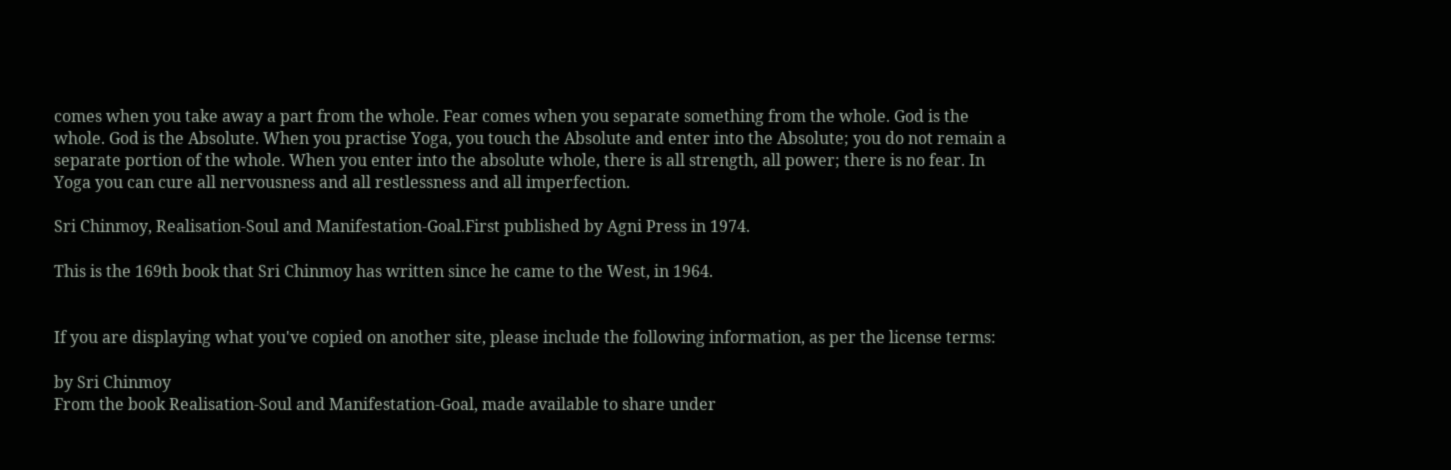comes when you take away a part from the whole. Fear comes when you separate something from the whole. God is the whole. God is the Absolute. When you practise Yoga, you touch the Absolute and enter into the Absolute; you do not remain a separate portion of the whole. When you enter into the absolute whole, there is all strength, all power; there is no fear. In Yoga you can cure all nervousness and all restlessness and all imperfection.

Sri Chinmoy, Realisation-Soul and Manifestation-Goal.First published by Agni Press in 1974.

This is the 169th book that Sri Chinmoy has written since he came to the West, in 1964.


If you are displaying what you've copied on another site, please include the following information, as per the license terms:

by Sri Chinmoy
From the book Realisation-Soul and Manifestation-Goal, made available to share under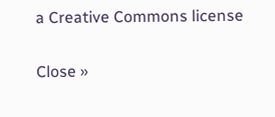a Creative Commons license

Close »